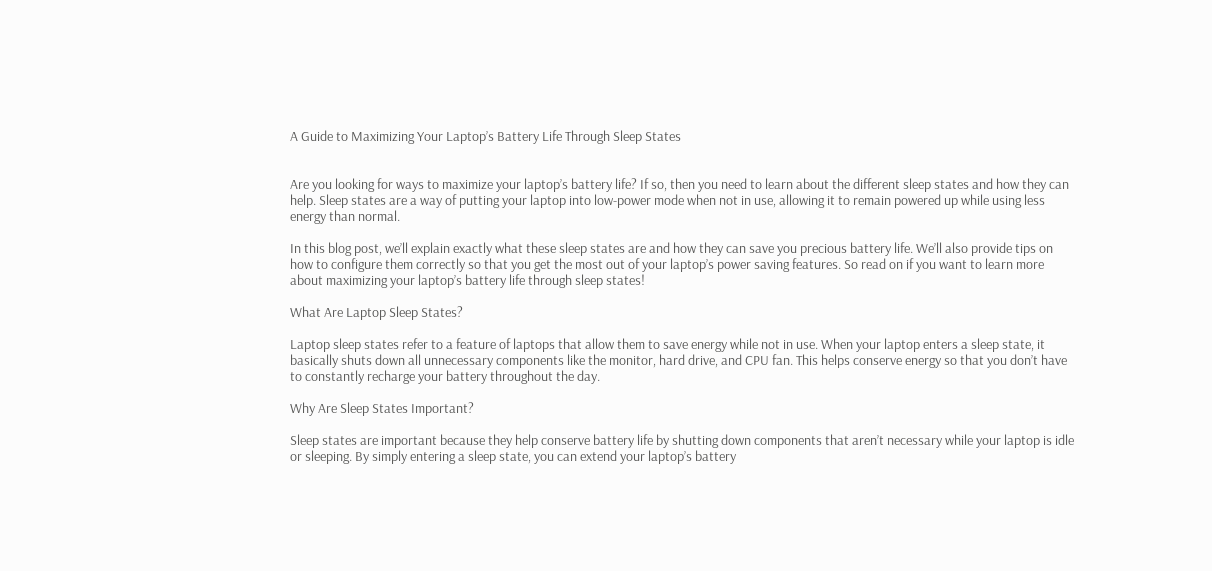A Guide to Maximizing Your Laptop’s Battery Life Through Sleep States


Are you looking for ways to maximize your laptop’s battery life? If so, then you need to learn about the different sleep states and how they can help. Sleep states are a way of putting your laptop into low-power mode when not in use, allowing it to remain powered up while using less energy than normal.

In this blog post, we’ll explain exactly what these sleep states are and how they can save you precious battery life. We’ll also provide tips on how to configure them correctly so that you get the most out of your laptop’s power saving features. So read on if you want to learn more about maximizing your laptop’s battery life through sleep states!

What Are Laptop Sleep States?

Laptop sleep states refer to a feature of laptops that allow them to save energy while not in use. When your laptop enters a sleep state, it basically shuts down all unnecessary components like the monitor, hard drive, and CPU fan. This helps conserve energy so that you don’t have to constantly recharge your battery throughout the day.

Why Are Sleep States Important?

Sleep states are important because they help conserve battery life by shutting down components that aren’t necessary while your laptop is idle or sleeping. By simply entering a sleep state, you can extend your laptop’s battery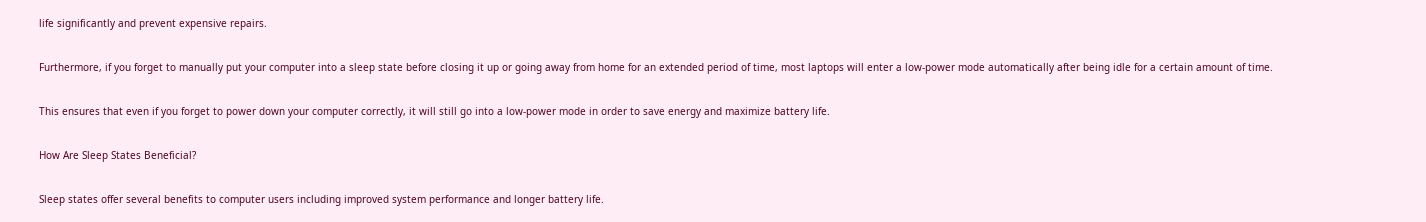life significantly and prevent expensive repairs.

Furthermore, if you forget to manually put your computer into a sleep state before closing it up or going away from home for an extended period of time, most laptops will enter a low-power mode automatically after being idle for a certain amount of time.

This ensures that even if you forget to power down your computer correctly, it will still go into a low-power mode in order to save energy and maximize battery life.

How Are Sleep States Beneficial?

Sleep states offer several benefits to computer users including improved system performance and longer battery life.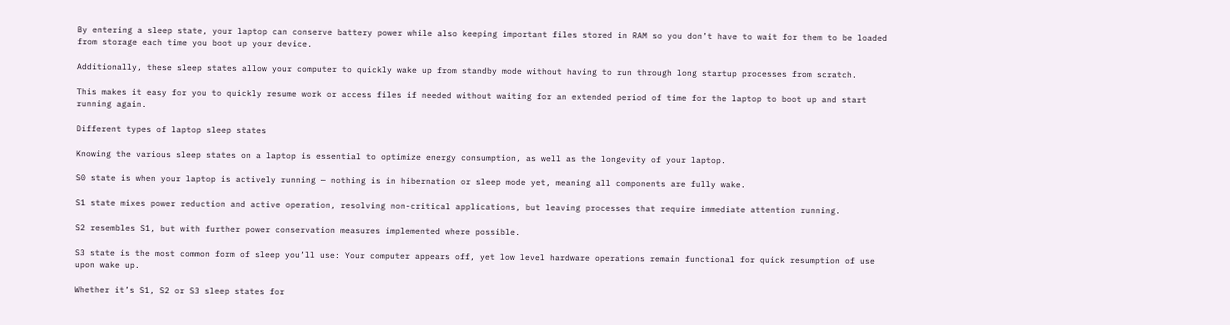By entering a sleep state, your laptop can conserve battery power while also keeping important files stored in RAM so you don’t have to wait for them to be loaded from storage each time you boot up your device.

Additionally, these sleep states allow your computer to quickly wake up from standby mode without having to run through long startup processes from scratch.

This makes it easy for you to quickly resume work or access files if needed without waiting for an extended period of time for the laptop to boot up and start running again.

Different types of laptop sleep states

Knowing the various sleep states on a laptop is essential to optimize energy consumption, as well as the longevity of your laptop.

S0 state is when your laptop is actively running — nothing is in hibernation or sleep mode yet, meaning all components are fully wake.

S1 state mixes power reduction and active operation, resolving non-critical applications, but leaving processes that require immediate attention running.

S2 resembles S1, but with further power conservation measures implemented where possible.

S3 state is the most common form of sleep you’ll use: Your computer appears off, yet low level hardware operations remain functional for quick resumption of use upon wake up.

Whether it’s S1, S2 or S3 sleep states for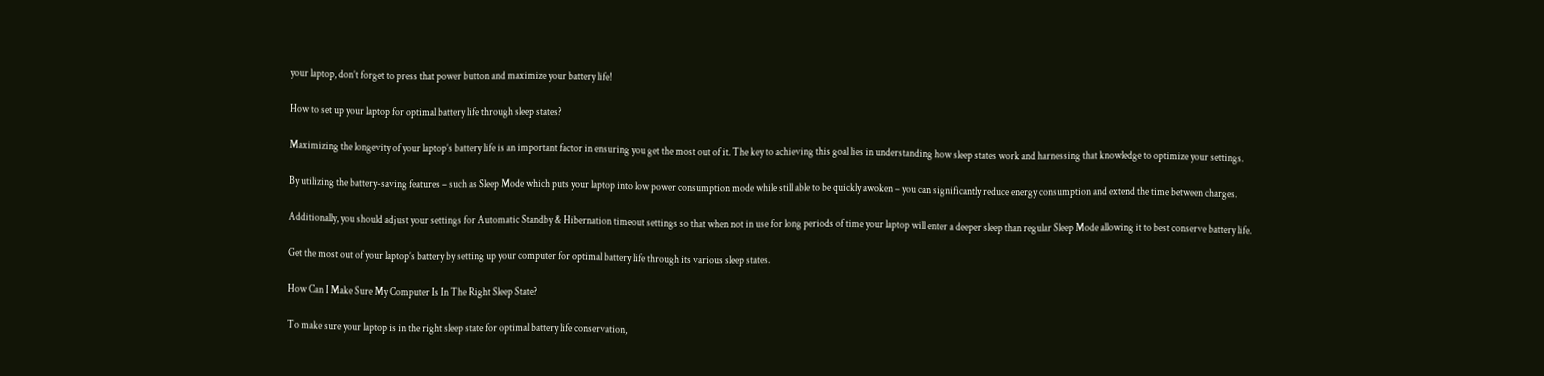your laptop, don’t forget to press that power button and maximize your battery life!

How to set up your laptop for optimal battery life through sleep states?

Maximizing the longevity of your laptop’s battery life is an important factor in ensuring you get the most out of it. The key to achieving this goal lies in understanding how sleep states work and harnessing that knowledge to optimize your settings.

By utilizing the battery-saving features – such as Sleep Mode which puts your laptop into low power consumption mode while still able to be quickly awoken – you can significantly reduce energy consumption and extend the time between charges.

Additionally, you should adjust your settings for Automatic Standby & Hibernation timeout settings so that when not in use for long periods of time your laptop will enter a deeper sleep than regular Sleep Mode allowing it to best conserve battery life.

Get the most out of your laptop’s battery by setting up your computer for optimal battery life through its various sleep states.

How Can I Make Sure My Computer Is In The Right Sleep State?

To make sure your laptop is in the right sleep state for optimal battery life conservation,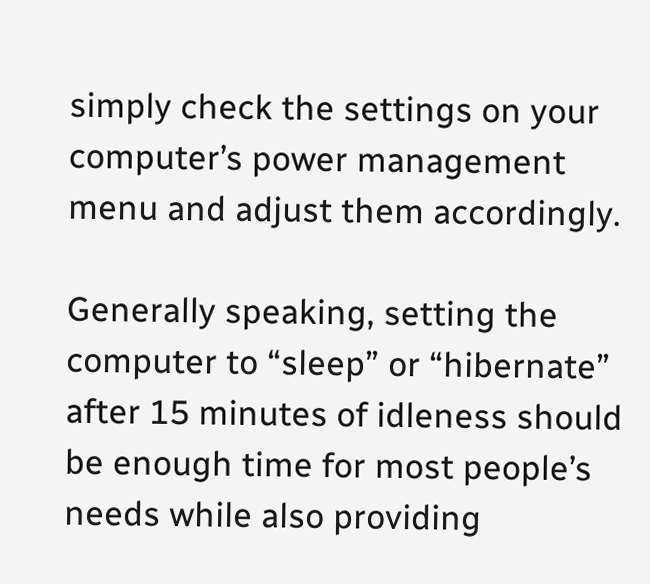simply check the settings on your computer’s power management menu and adjust them accordingly.

Generally speaking, setting the computer to “sleep” or “hibernate” after 15 minutes of idleness should be enough time for most people’s needs while also providing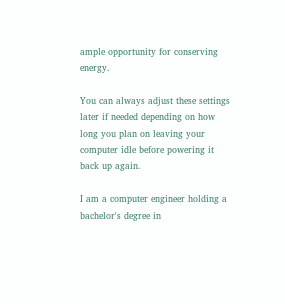ample opportunity for conserving energy.

You can always adjust these settings later if needed depending on how long you plan on leaving your computer idle before powering it back up again.

I am a computer engineer holding a bachelor's degree in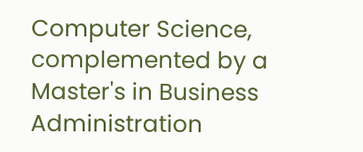Computer Science, complemented by a Master's in Business Administration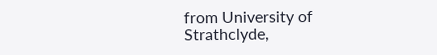from University of Strathclyde,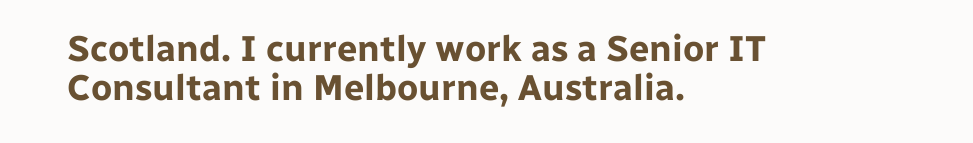Scotland. I currently work as a Senior IT Consultant in Melbourne, Australia.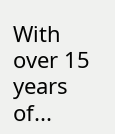With over 15 years of...